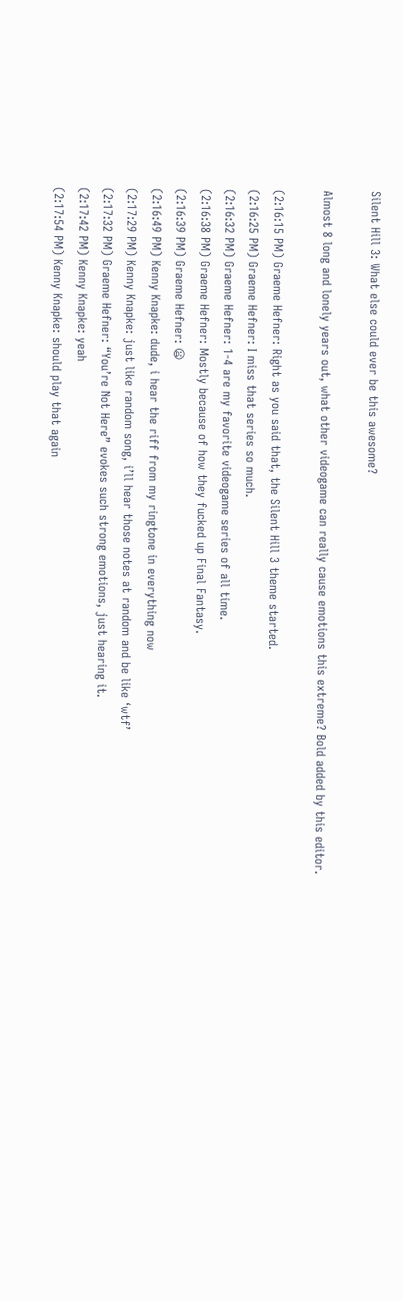Silent Hill 3: What else could ever be this awesome?

Almost 8 long and lonely years out, what other videogame can really cause emotions this extreme? Bold added by this editor.

(2:16:15 PM) Graeme Hefner: Right as you said that, the Silent Hill 3 theme started.
(2:16:25 PM) Graeme Hefner: I miss that series so much.
(2:16:32 PM) Graeme Hefner: 1-4 are my favorite videogame series of all time.
(2:16:38 PM) Graeme Hefner: Mostly because of how they fucked up Final Fantasy.
(2:16:39 PM) Graeme Hefner: 😦
(2:16:49 PM) Kenny Knapke: dude, i hear the riff from my ringtone in everything now
(2:17:29 PM) Kenny Knapke: just like random song, i’ll hear those notes at random and be like ‘wtf’
(2:17:32 PM) Graeme Hefner: “You’re Not Here” evokes such strong emotions, just hearing it.
(2:17:42 PM) Kenny Knapke: yeah
(2:17:54 PM) Kenny Knapke: should play that again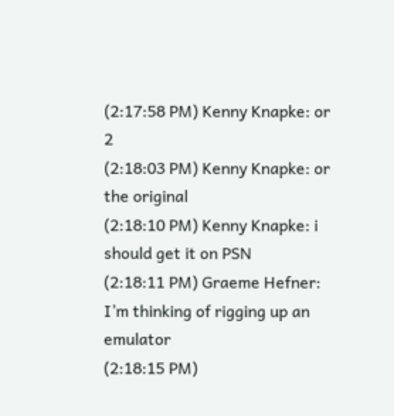(2:17:58 PM) Kenny Knapke: or 2
(2:18:03 PM) Kenny Knapke: or the original
(2:18:10 PM) Kenny Knapke: i should get it on PSN
(2:18:11 PM) Graeme Hefner: I’m thinking of rigging up an emulator
(2:18:15 PM)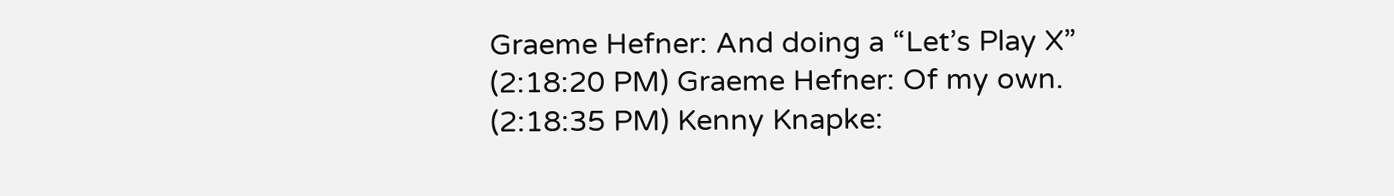Graeme Hefner: And doing a “Let’s Play X”
(2:18:20 PM) Graeme Hefner: Of my own.
(2:18:35 PM) Kenny Knapke: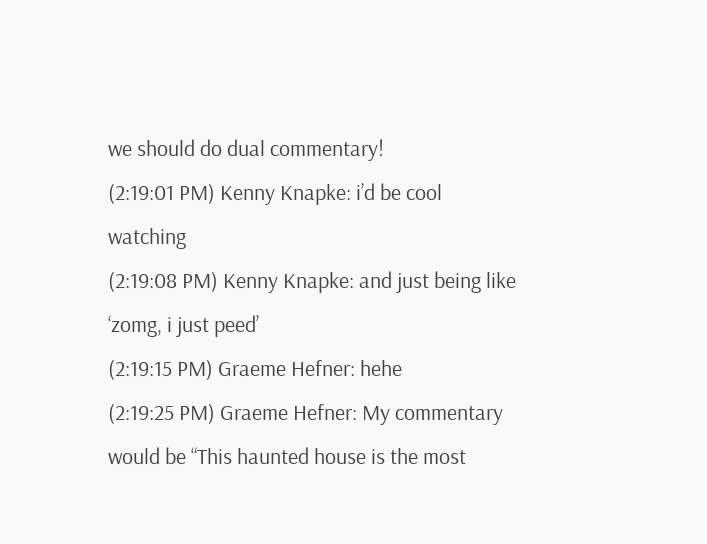we should do dual commentary!
(2:19:01 PM) Kenny Knapke: i’d be cool watching
(2:19:08 PM) Kenny Knapke: and just being like ‘zomg, i just peed’
(2:19:15 PM) Graeme Hefner: hehe
(2:19:25 PM) Graeme Hefner: My commentary would be “This haunted house is the most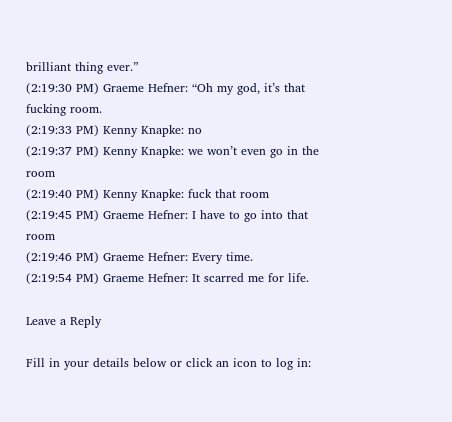brilliant thing ever.”
(2:19:30 PM) Graeme Hefner: “Oh my god, it’s that fucking room.
(2:19:33 PM) Kenny Knapke: no
(2:19:37 PM) Kenny Knapke: we won’t even go in the room
(2:19:40 PM) Kenny Knapke: fuck that room
(2:19:45 PM) Graeme Hefner: I have to go into that room
(2:19:46 PM) Graeme Hefner: Every time.
(2:19:54 PM) Graeme Hefner: It scarred me for life.

Leave a Reply

Fill in your details below or click an icon to log in: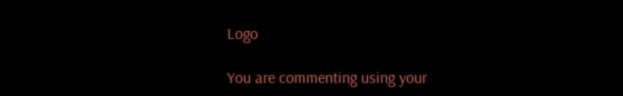Logo

You are commenting using your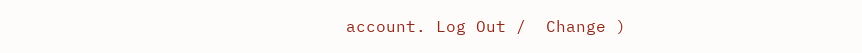account. Log Out /  Change )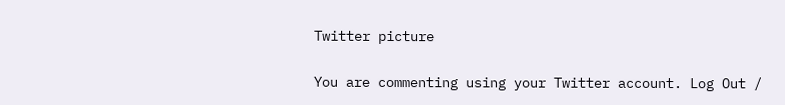Twitter picture

You are commenting using your Twitter account. Log Out /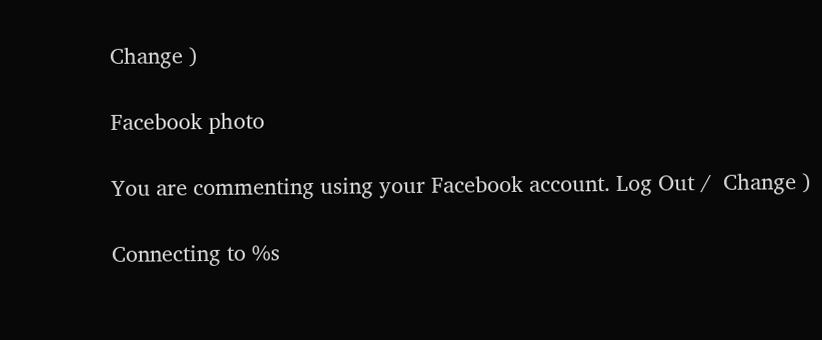Change )

Facebook photo

You are commenting using your Facebook account. Log Out /  Change )

Connecting to %s